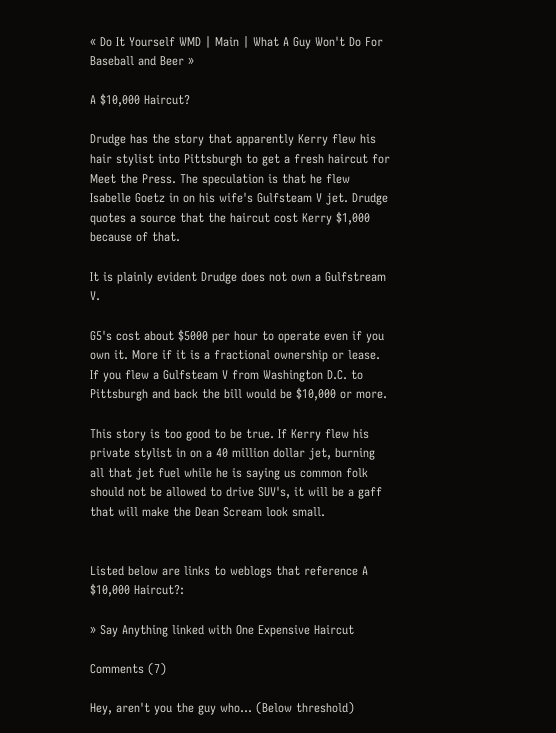« Do It Yourself WMD | Main | What A Guy Won't Do For Baseball and Beer »

A $10,000 Haircut?

Drudge has the story that apparently Kerry flew his hair stylist into Pittsburgh to get a fresh haircut for Meet the Press. The speculation is that he flew Isabelle Goetz in on his wife's Gulfsteam V jet. Drudge quotes a source that the haircut cost Kerry $1,000 because of that.

It is plainly evident Drudge does not own a Gulfstream V.

G5's cost about $5000 per hour to operate even if you own it. More if it is a fractional ownership or lease. If you flew a Gulfsteam V from Washington D.C. to Pittsburgh and back the bill would be $10,000 or more.

This story is too good to be true. If Kerry flew his private stylist in on a 40 million dollar jet, burning all that jet fuel while he is saying us common folk should not be allowed to drive SUV's, it will be a gaff that will make the Dean Scream look small.


Listed below are links to weblogs that reference A $10,000 Haircut?:

» Say Anything linked with One Expensive Haircut

Comments (7)

Hey, aren't you the guy who... (Below threshold)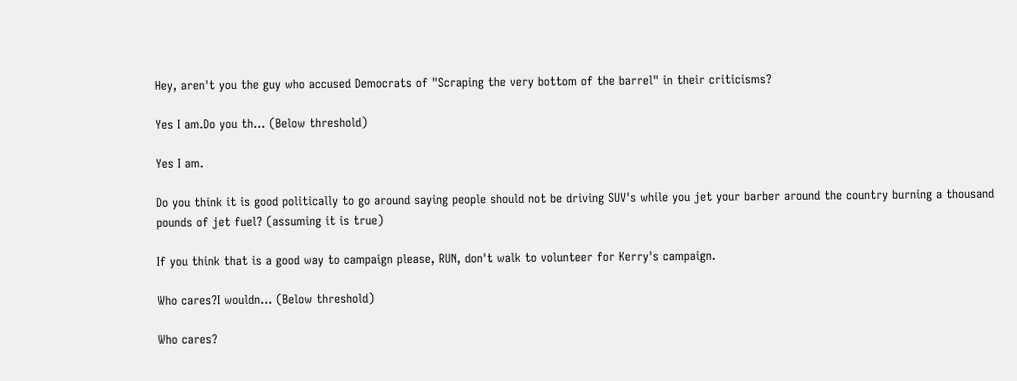Hey, aren't you the guy who accused Democrats of "Scraping the very bottom of the barrel" in their criticisms?

Yes I am.Do you th... (Below threshold)

Yes I am.

Do you think it is good politically to go around saying people should not be driving SUV's while you jet your barber around the country burning a thousand pounds of jet fuel? (assuming it is true)

If you think that is a good way to campaign please, RUN, don't walk to volunteer for Kerry's campaign.

Who cares?I wouldn... (Below threshold)

Who cares?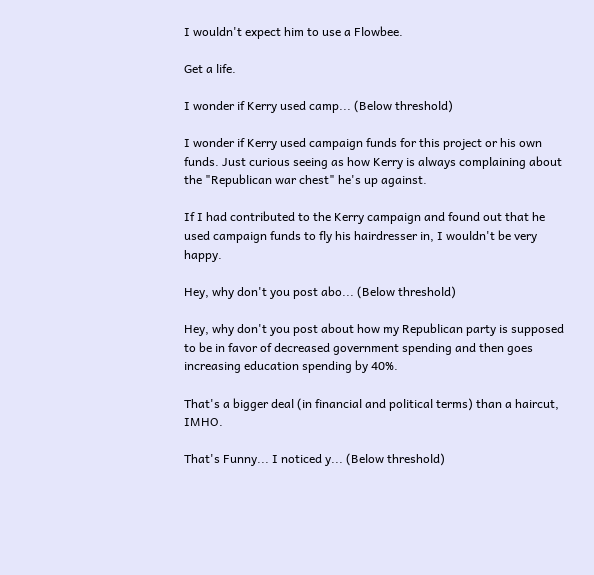I wouldn't expect him to use a Flowbee.

Get a life.

I wonder if Kerry used camp... (Below threshold)

I wonder if Kerry used campaign funds for this project or his own funds. Just curious seeing as how Kerry is always complaining about the "Republican war chest" he's up against.

If I had contributed to the Kerry campaign and found out that he used campaign funds to fly his hairdresser in, I wouldn't be very happy.

Hey, why don't you post abo... (Below threshold)

Hey, why don't you post about how my Republican party is supposed to be in favor of decreased government spending and then goes increasing education spending by 40%.

That's a bigger deal (in financial and political terms) than a haircut, IMHO.

That's Funny... I noticed y... (Below threshold)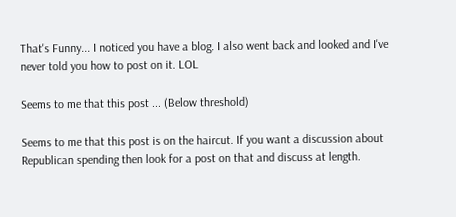That's Funny... I noticed you have a blog. I also went back and looked and I've never told you how to post on it. LOL

Seems to me that this post ... (Below threshold)

Seems to me that this post is on the haircut. If you want a discussion about Republican spending then look for a post on that and discuss at length.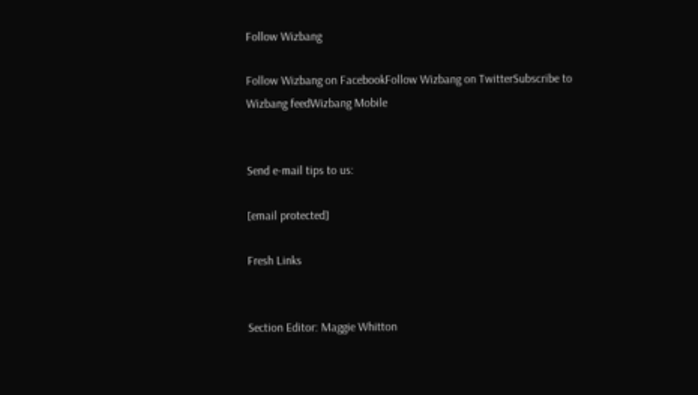Follow Wizbang

Follow Wizbang on FacebookFollow Wizbang on TwitterSubscribe to Wizbang feedWizbang Mobile


Send e-mail tips to us:

[email protected]

Fresh Links


Section Editor: Maggie Whitton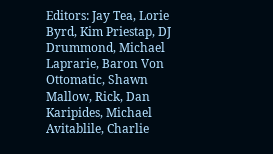Editors: Jay Tea, Lorie Byrd, Kim Priestap, DJ Drummond, Michael Laprarie, Baron Von Ottomatic, Shawn Mallow, Rick, Dan Karipides, Michael Avitablile, Charlie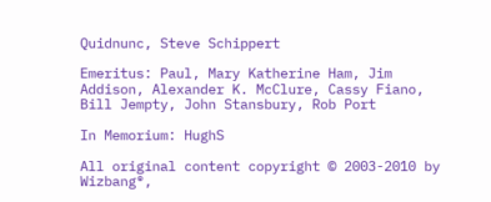Quidnunc, Steve Schippert

Emeritus: Paul, Mary Katherine Ham, Jim Addison, Alexander K. McClure, Cassy Fiano, Bill Jempty, John Stansbury, Rob Port

In Memorium: HughS

All original content copyright © 2003-2010 by Wizbang®,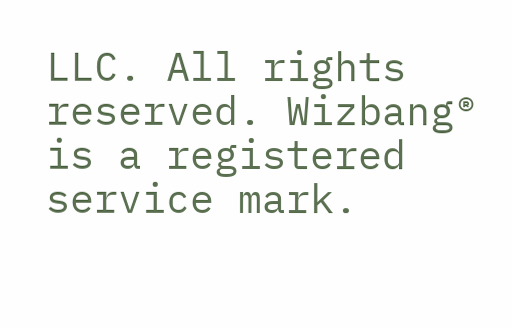LLC. All rights reserved. Wizbang® is a registered service mark.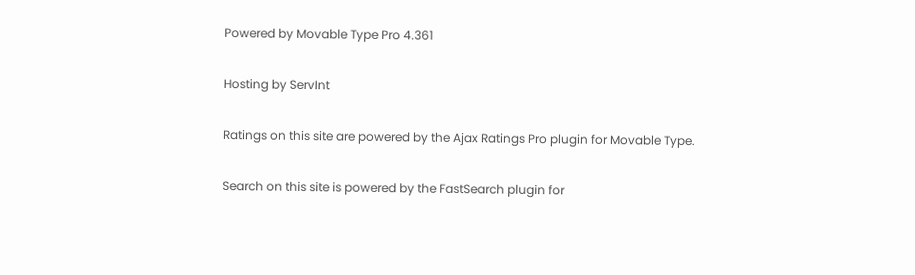Powered by Movable Type Pro 4.361

Hosting by ServInt

Ratings on this site are powered by the Ajax Ratings Pro plugin for Movable Type.

Search on this site is powered by the FastSearch plugin for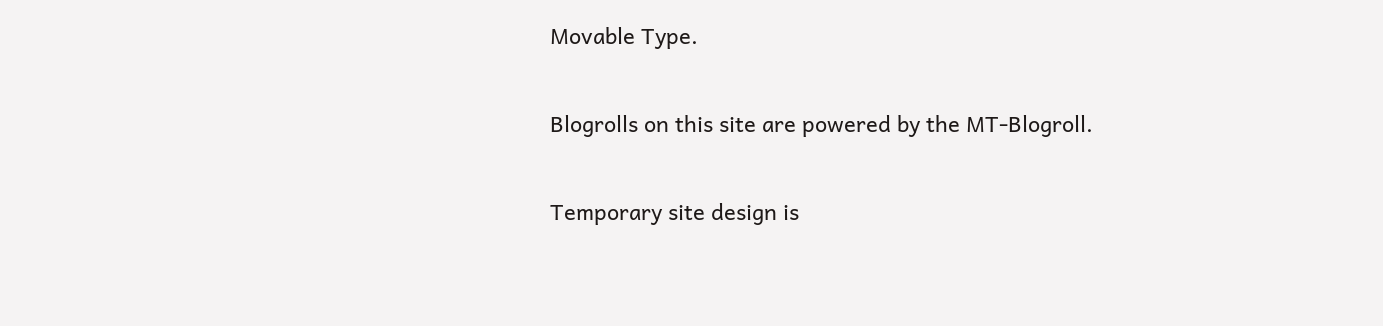Movable Type.

Blogrolls on this site are powered by the MT-Blogroll.

Temporary site design is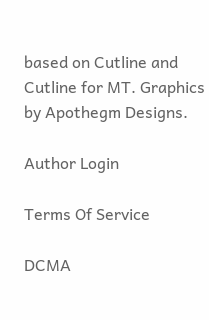based on Cutline and Cutline for MT. Graphics by Apothegm Designs.

Author Login

Terms Of Service

DCMA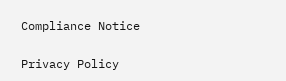Compliance Notice

Privacy Policy